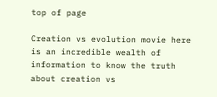top of page

Creation vs evolution movie here is an incredible wealth of information to know the truth about creation vs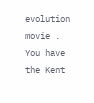evolution movie . You have the Kent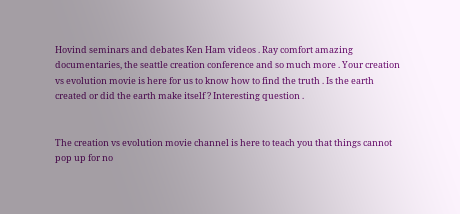Hovind seminars and debates Ken Ham videos . Ray comfort amazing documentaries, the seattle creation conference and so much more . Your creation vs evolution movie is here for us to know how to find the truth . Is the earth created or did the earth make itself ? Interesting question .


The creation vs evolution movie channel is here to teach you that things cannot pop up for no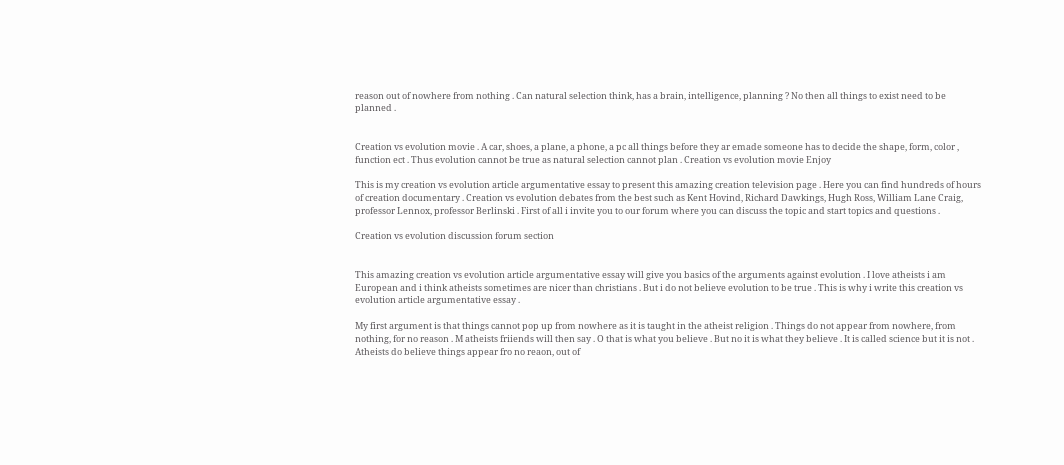reason out of nowhere from nothing . Can natural selection think, has a brain, intelligence, planning ? No then all things to exist need to be planned .


Creation vs evolution movie . A car, shoes, a plane, a phone, a pc all things before they ar emade someone has to decide the shape, form, color , function ect . Thus evolution cannot be true as natural selection cannot plan . Creation vs evolution movie Enjoy

This is my creation vs evolution article argumentative essay to present this amazing creation television page . Here you can find hundreds of hours of creation documentary . Creation vs evolution debates from the best such as Kent Hovind, Richard Dawkings, Hugh Ross, William Lane Craig, professor Lennox, professor Berlinski . First of all i invite you to our forum where you can discuss the topic and start topics and questions .

Creation vs evolution discussion forum section


This amazing creation vs evolution article argumentative essay will give you basics of the arguments against evolution . I love atheists i am European and i think atheists sometimes are nicer than christians . But i do not believe evolution to be true . This is why i write this creation vs evolution article argumentative essay .

My first argument is that things cannot pop up from nowhere as it is taught in the atheist religion . Things do not appear from nowhere, from nothing, for no reason . M atheists friiends will then say . O that is what you believe . But no it is what they believe . It is called science but it is not . Atheists do believe things appear fro no reaon, out of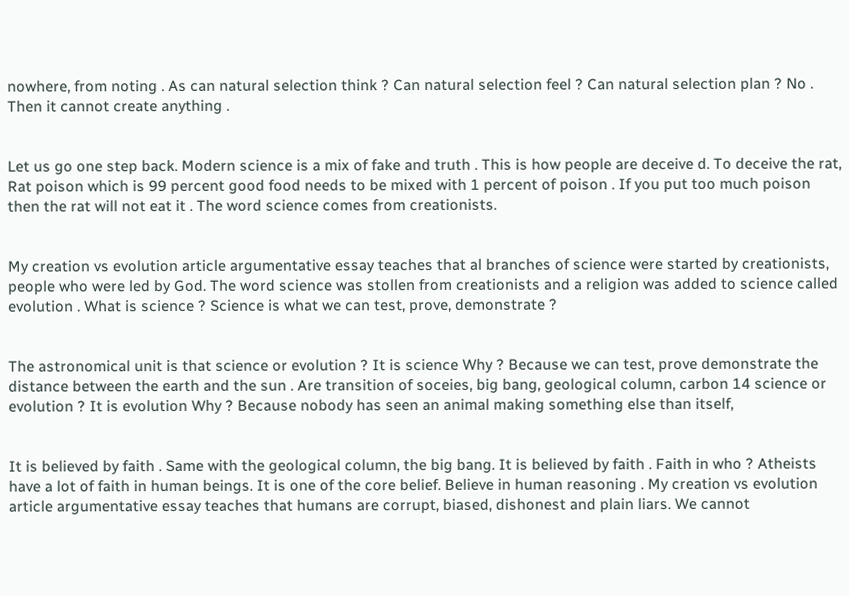nowhere, from noting . As can natural selection think ? Can natural selection feel ? Can natural selection plan ? No . Then it cannot create anything .


Let us go one step back. Modern science is a mix of fake and truth . This is how people are deceive d. To deceive the rat, Rat poison which is 99 percent good food needs to be mixed with 1 percent of poison . If you put too much poison then the rat will not eat it . The word science comes from creationists.


My creation vs evolution article argumentative essay teaches that al branches of science were started by creationists, people who were led by God. The word science was stollen from creationists and a religion was added to science called evolution . What is science ? Science is what we can test, prove, demonstrate ?


The astronomical unit is that science or evolution ? It is science Why ? Because we can test, prove demonstrate the distance between the earth and the sun . Are transition of soceies, big bang, geological column, carbon 14 science or evolution ? It is evolution Why ? Because nobody has seen an animal making something else than itself,


It is believed by faith . Same with the geological column, the big bang. It is believed by faith . Faith in who ? Atheists have a lot of faith in human beings. It is one of the core belief. Believe in human reasoning . My creation vs evolution article argumentative essay teaches that humans are corrupt, biased, dishonest and plain liars. We cannot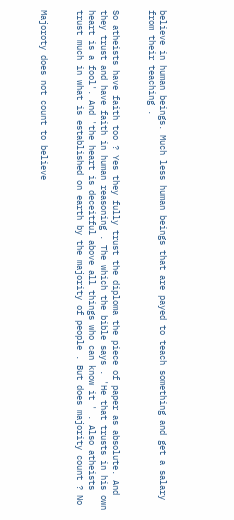believe in human beings. Much less human beings that are payed to teach something and get a salary from their teaching .


So atheists have faith too ? Yes they fully trust the diploma the piece of paper as absolute. And they trust and have faith in human reasoning . The which the bible says . 'He that trusts in his own heart is a fool'. And 'the heart is deceitful above all things who can know it ' . Also atheists trust much in what is established on earth by the majority of people . But does majority count ? No


Majoroty does not count to believe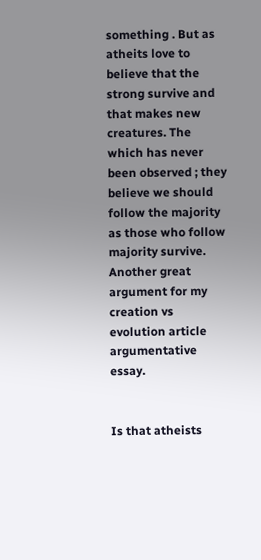something . But as atheits love to believe that the strong survive and that makes new creatures. The which has never been observed ; they believe we should follow the majority as those who follow majority survive. Another great argument for my creation vs evolution article argumentative essay.


Is that atheists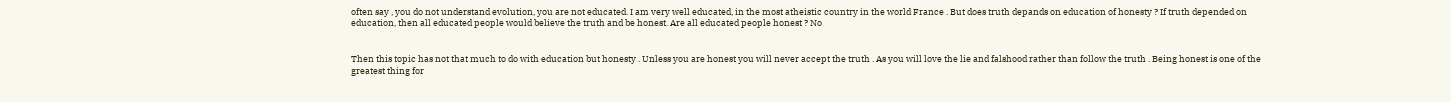often say , you do not understand evolution, you are not educated. I am very well educated, in the most atheistic country in the world France . But does truth depands on education of honesty ? If truth depended on education, then all educated people would believe the truth and be honest. Are all educated people honest ? No


Then this topic has not that much to do with education but honesty . Unless you are honest you will never accept the truth . As you will love the lie and falshood rather than follow the truth . Being honest is one of the greatest thing for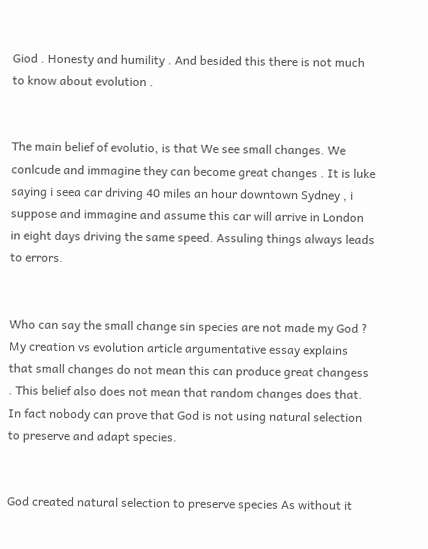Giod . Honesty and humility . And besided this there is not much to know about evolution .


The main belief of evolutio, is that We see small changes. We conlcude and immagine they can become great changes . It is luke saying i seea car driving 40 miles an hour downtown Sydney , i suppose and immagine and assume this car will arrive in London in eight days driving the same speed. Assuling things always leads to errors.


Who can say the small change sin species are not made my God ? My creation vs evolution article argumentative essay explains that small changes do not mean this can produce great changess . This belief also does not mean that random changes does that. In fact nobody can prove that God is not using natural selection to preserve and adapt species.


God created natural selection to preserve species As without it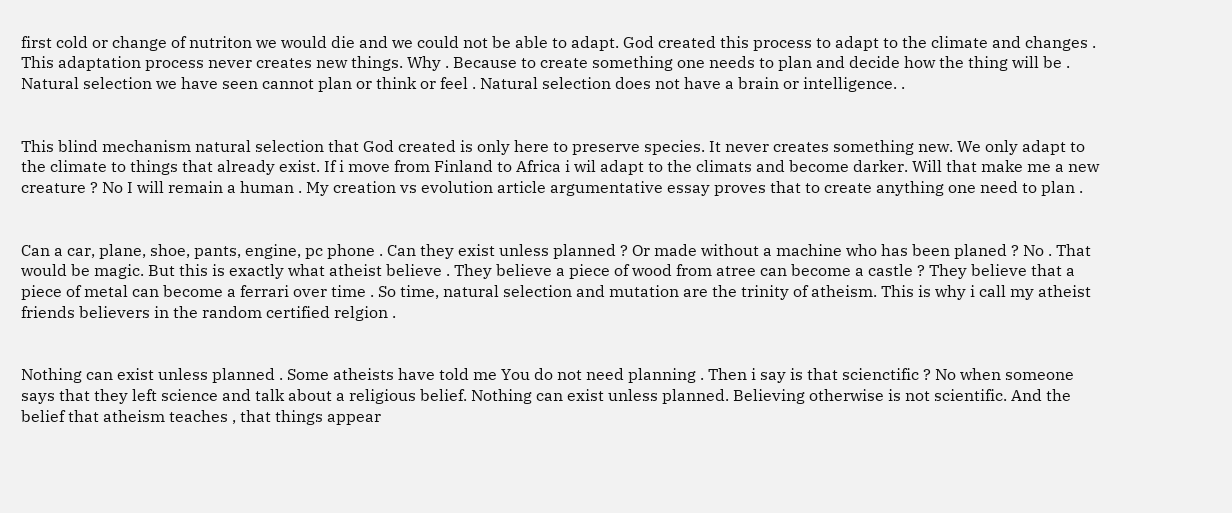first cold or change of nutriton we would die and we could not be able to adapt. God created this process to adapt to the climate and changes . This adaptation process never creates new things. Why . Because to create something one needs to plan and decide how the thing will be . Natural selection we have seen cannot plan or think or feel . Natural selection does not have a brain or intelligence. .


This blind mechanism natural selection that God created is only here to preserve species. It never creates something new. We only adapt to the climate to things that already exist. If i move from Finland to Africa i wil adapt to the climats and become darker. Will that make me a new creature ? No I will remain a human . My creation vs evolution article argumentative essay proves that to create anything one need to plan .


Can a car, plane, shoe, pants, engine, pc phone . Can they exist unless planned ? Or made without a machine who has been planed ? No . That would be magic. But this is exactly what atheist believe . They believe a piece of wood from atree can become a castle ? They believe that a piece of metal can become a ferrari over time . So time, natural selection and mutation are the trinity of atheism. This is why i call my atheist friends believers in the random certified relgion .


Nothing can exist unless planned . Some atheists have told me You do not need planning . Then i say is that scienctific ? No when someone says that they left science and talk about a religious belief. Nothing can exist unless planned. Believing otherwise is not scientific. And the belief that atheism teaches , that things appear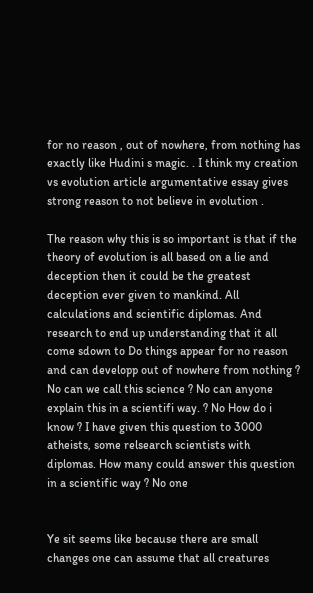for no reason , out of nowhere, from nothing has exactly like Hudini s magic. . I think my creation vs evolution article argumentative essay gives strong reason to not believe in evolution .

The reason why this is so important is that if the theory of evolution is all based on a lie and deception then it could be the greatest deception ever given to mankind. All calculations and scientific diplomas. And research to end up understanding that it all come sdown to Do things appear for no reason and can developp out of nowhere from nothing ? No can we call this science ? No can anyone explain this in a scientifi way. ? No How do i know ? I have given this question to 3000 atheists, some relsearch scientists with diplomas. How many could answer this question in a scientific way ? No one


Ye sit seems like because there are small changes one can assume that all creatures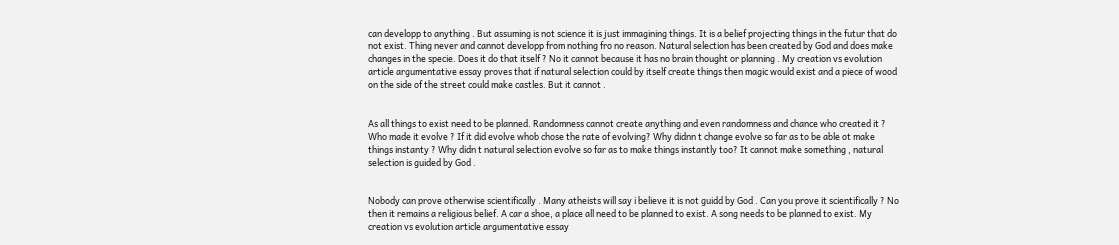can developp to anything . But assuming is not science it is just immagining things. It is a belief projecting things in the futur that do not exist. Thing never and cannot developp from nothing fro no reason. Natural selection has been created by God and does make changes in the specie. Does it do that itself ? No it cannot because it has no brain thought or planning . My creation vs evolution article argumentative essay proves that if natural selection could by itself create things then magic would exist and a piece of wood on the side of the street could make castles. But it cannot .


As all things to exist need to be planned. Randomness cannot create anything and even randomness and chance who created it ? Who made it evolve ? If it did evolve whob chose the rate of evolving? Why didnn t change evolve so far as to be able ot make things instanty ? Why didn t natural selection evolve so far as to make things instantly too? It cannot make something , natural selection is guided by God .


Nobody can prove otherwise scientifically . Many atheists will say i believe it is not guidd by God . Can you prove it scientifically ? No then it remains a religious belief. A car a shoe, a place all need to be planned to exist. A song needs to be planned to exist. My creation vs evolution article argumentative essay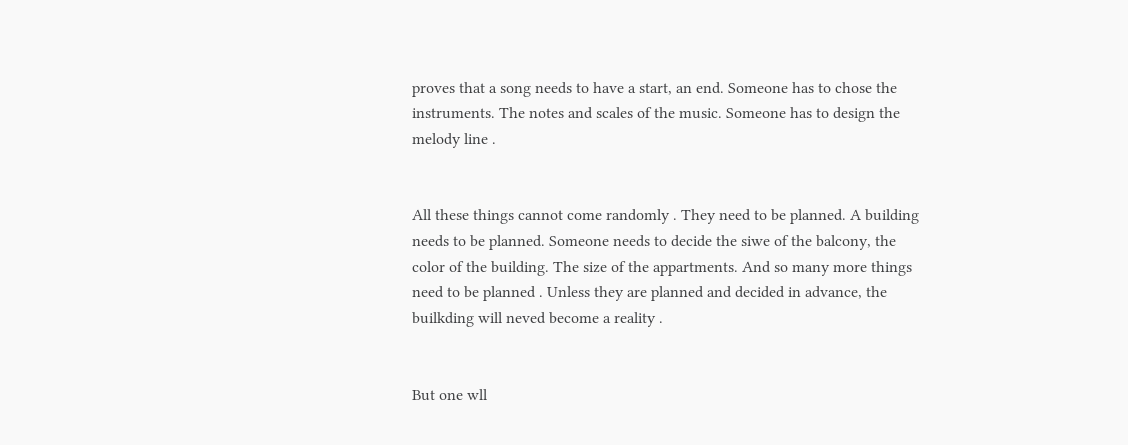proves that a song needs to have a start, an end. Someone has to chose the instruments. The notes and scales of the music. Someone has to design the melody line .


All these things cannot come randomly . They need to be planned. A building needs to be planned. Someone needs to decide the siwe of the balcony, the color of the building. The size of the appartments. And so many more things need to be planned . Unless they are planned and decided in advance, the builkding will neved become a reality .


But one wll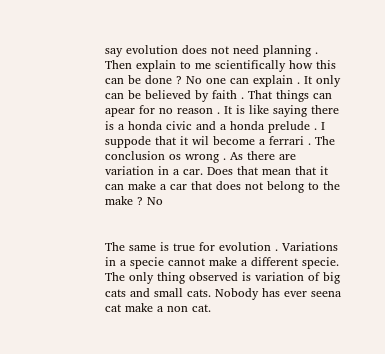say evolution does not need planning . Then explain to me scientifically how this can be done ? No one can explain . It only can be believed by faith . That things can apear for no reason . It is like saying there is a honda civic and a honda prelude . I suppode that it wil become a ferrari . The conclusion os wrong . As there are variation in a car. Does that mean that it can make a car that does not belong to the make ? No


The same is true for evolution . Variations in a specie cannot make a different specie. The only thing observed is variation of big cats and small cats. Nobody has ever seena cat make a non cat.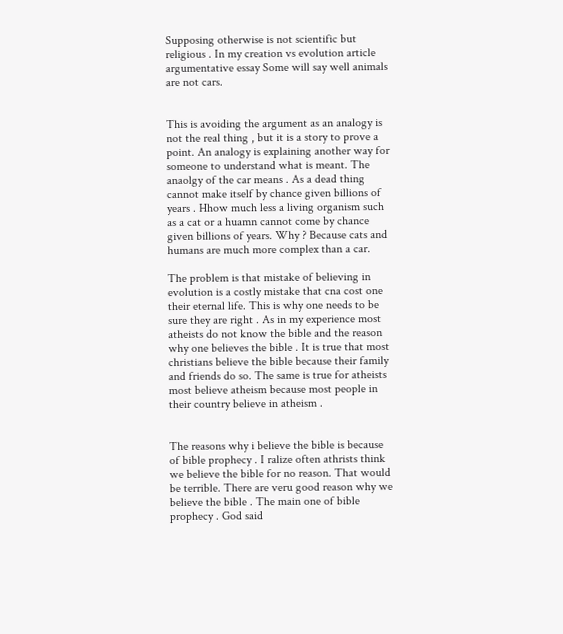Supposing otherwise is not scientific but religious . In my creation vs evolution article argumentative essay Some will say well animals are not cars.


This is avoiding the argument as an analogy is not the real thing , but it is a story to prove a point. An analogy is explaining another way for someone to understand what is meant. The anaolgy of the car means . As a dead thing cannot make itself by chance given billions of years . Hhow much less a living organism such as a cat or a huamn cannot come by chance given billions of years. Why ? Because cats and humans are much more complex than a car.

The problem is that mistake of believing in evolution is a costly mistake that cna cost one their eternal life. This is why one needs to be sure they are right . As in my experience most atheists do not know the bible and the reason why one believes the bible . It is true that most christians believe the bible because their family and friends do so. The same is true for atheists most believe atheism because most people in their country believe in atheism .


The reasons why i believe the bible is because of bible prophecy . I ralize often athrists think we believe the bible for no reason. That would be terrible. There are veru good reason why we believe the bible . The main one of bible prophecy . God said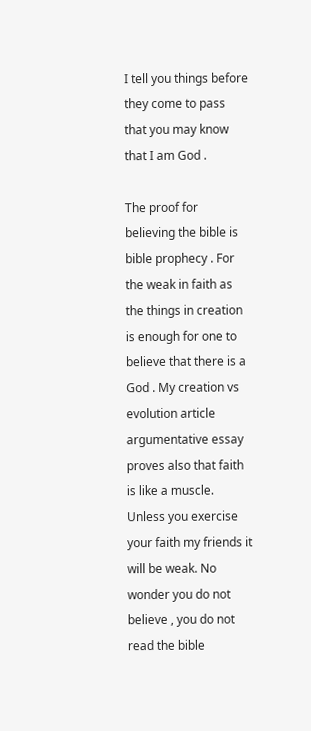I tell you things before they come to pass that you may know that I am God .

The proof for believing the bible is bible prophecy . For the weak in faith as the things in creation is enough for one to believe that there is a God . My creation vs evolution article argumentative essay proves also that faith is like a muscle. Unless you exercise your faith my friends it will be weak. No wonder you do not believe , you do not read the bible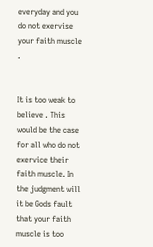everyday and you do not exervise your faith muscle .


It is too weak to believe . This would be the case for all who do not exervice their faith muscle. In the judgment will it be Gods fault that your faith muscle is too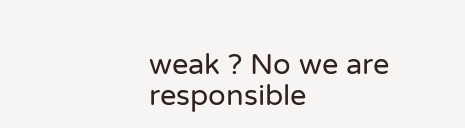weak ? No we are responsible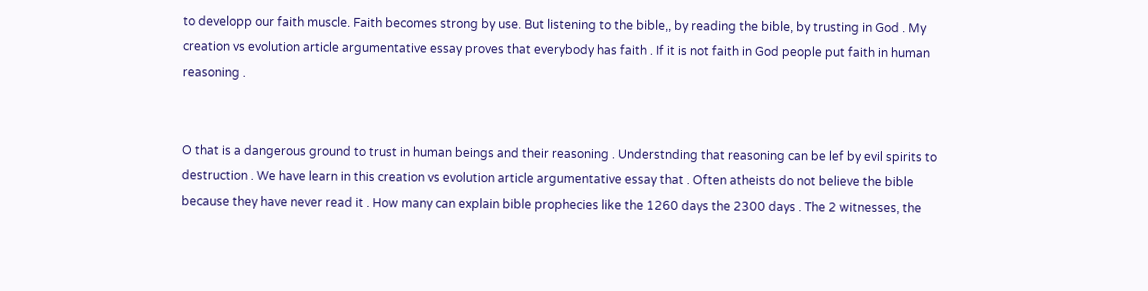to developp our faith muscle. Faith becomes strong by use. But listening to the bible,, by reading the bible, by trusting in God . My creation vs evolution article argumentative essay proves that everybody has faith . If it is not faith in God people put faith in human reasoning .


O that is a dangerous ground to trust in human beings and their reasoning . Understnding that reasoning can be lef by evil spirits to destruction . We have learn in this creation vs evolution article argumentative essay that . Often atheists do not believe the bible because they have never read it . How many can explain bible prophecies like the 1260 days the 2300 days . The 2 witnesses, the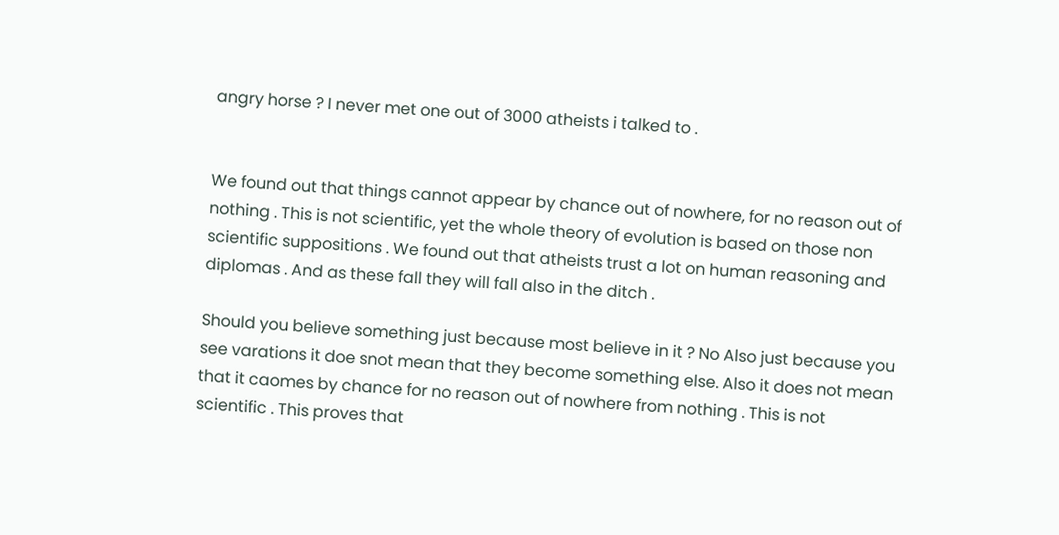angry horse ? I never met one out of 3000 atheists i talked to .


We found out that things cannot appear by chance out of nowhere, for no reason out of nothing . This is not scientific, yet the whole theory of evolution is based on those non scientific suppositions . We found out that atheists trust a lot on human reasoning and diplomas . And as these fall they will fall also in the ditch .

Should you believe something just because most believe in it ? No Also just because you see varations it doe snot mean that they become something else. Also it does not mean that it caomes by chance for no reason out of nowhere from nothing . This is not scientific . This proves that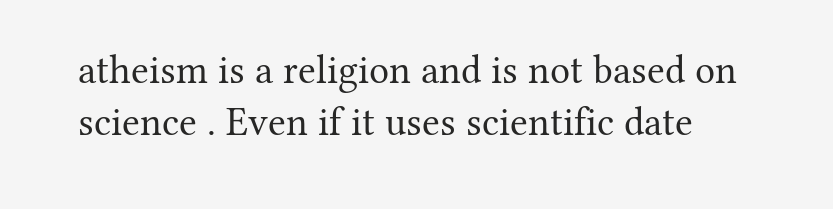atheism is a religion and is not based on science . Even if it uses scientific date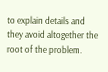to explain details and they avoid altogether the root of the problem.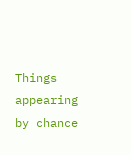Things appearing by chance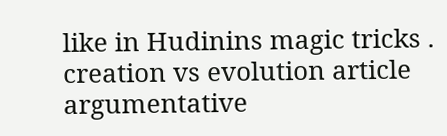like in Hudinins magic tricks . creation vs evolution article argumentative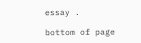essay .

bottom of page